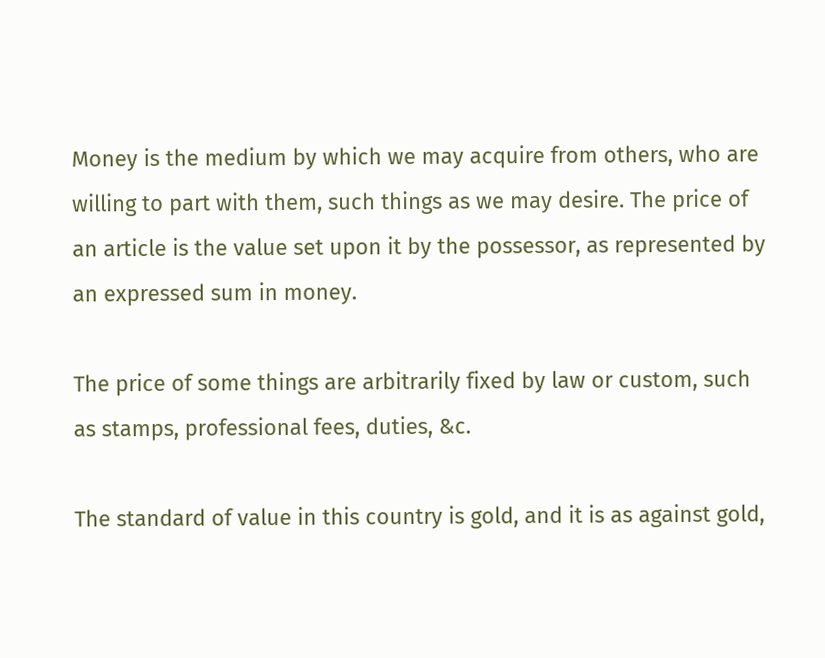Money is the medium by which we may acquire from others, who are willing to part with them, such things as we may desire. The price of an article is the value set upon it by the possessor, as represented by an expressed sum in money.

The price of some things are arbitrarily fixed by law or custom, such as stamps, professional fees, duties, &c.

The standard of value in this country is gold, and it is as against gold,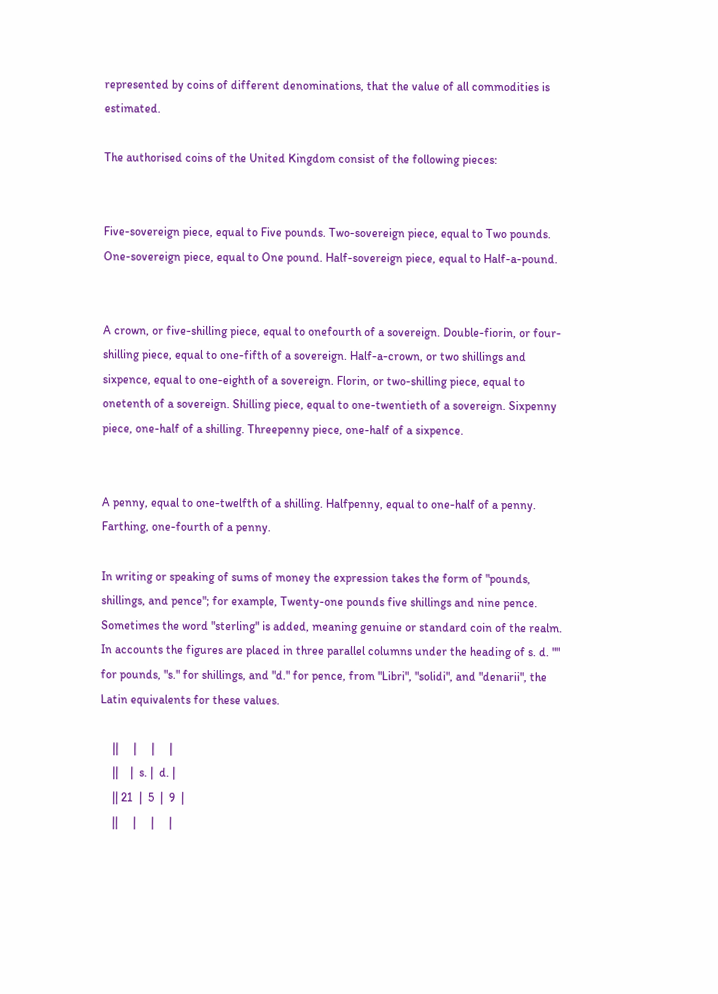represented by coins of different denominations, that the value of all commodities is estimated.

The authorised coins of the United Kingdom consist of the following pieces:


Five-sovereign piece, equal to Five pounds. Two-sovereign piece, equal to Two pounds. One-sovereign piece, equal to One pound. Half-sovereign piece, equal to Half-a-pound.


A crown, or five-shilling piece, equal to onefourth of a sovereign. Double-fiorin, or four-shilling piece, equal to one-fifth of a sovereign. Half-a-crown, or two shillings and sixpence, equal to one-eighth of a sovereign. Florin, or two-shilling piece, equal to onetenth of a sovereign. Shilling piece, equal to one-twentieth of a sovereign. Sixpenny piece, one-half of a shilling. Threepenny piece, one-half of a sixpence.


A penny, equal to one-twelfth of a shilling. Halfpenny, equal to one-half of a penny. Farthing, one-fourth of a penny.

In writing or speaking of sums of money the expression takes the form of "pounds, shillings, and pence"; for example, Twenty-one pounds five shillings and nine pence. Sometimes the word "sterling" is added, meaning genuine or standard coin of the realm. In accounts the figures are placed in three parallel columns under the heading of s. d. "" for pounds, "s." for shillings, and "d." for pence, from "Libri", "solidi", and "denarii", the Latin equivalents for these values.

    ||     |     |     |
    ||    |  s. |  d. |
    || 21  |  5  |  9  |
    ||     |     |     |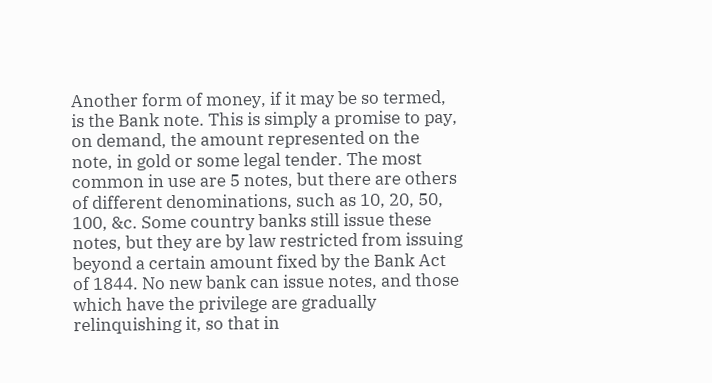Another form of money, if it may be so termed, is the Bank note. This is simply a promise to pay, on demand, the amount represented on the note, in gold or some legal tender. The most common in use are 5 notes, but there are others of different denominations, such as 10, 20, 50, 100, &c. Some country banks still issue these notes, but they are by law restricted from issuing beyond a certain amount fixed by the Bank Act of 1844. No new bank can issue notes, and those which have the privilege are gradually relinquishing it, so that in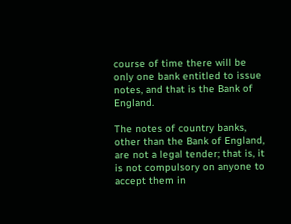course of time there will be only one bank entitled to issue notes, and that is the Bank of England.

The notes of country banks, other than the Bank of England, are not a legal tender; that is, it is not compulsory on anyone to accept them in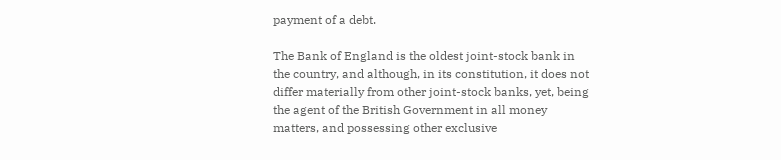payment of a debt.

The Bank of England is the oldest joint-stock bank in the country, and although, in its constitution, it does not differ materially from other joint-stock banks, yet, being the agent of the British Government in all money matters, and possessing other exclusive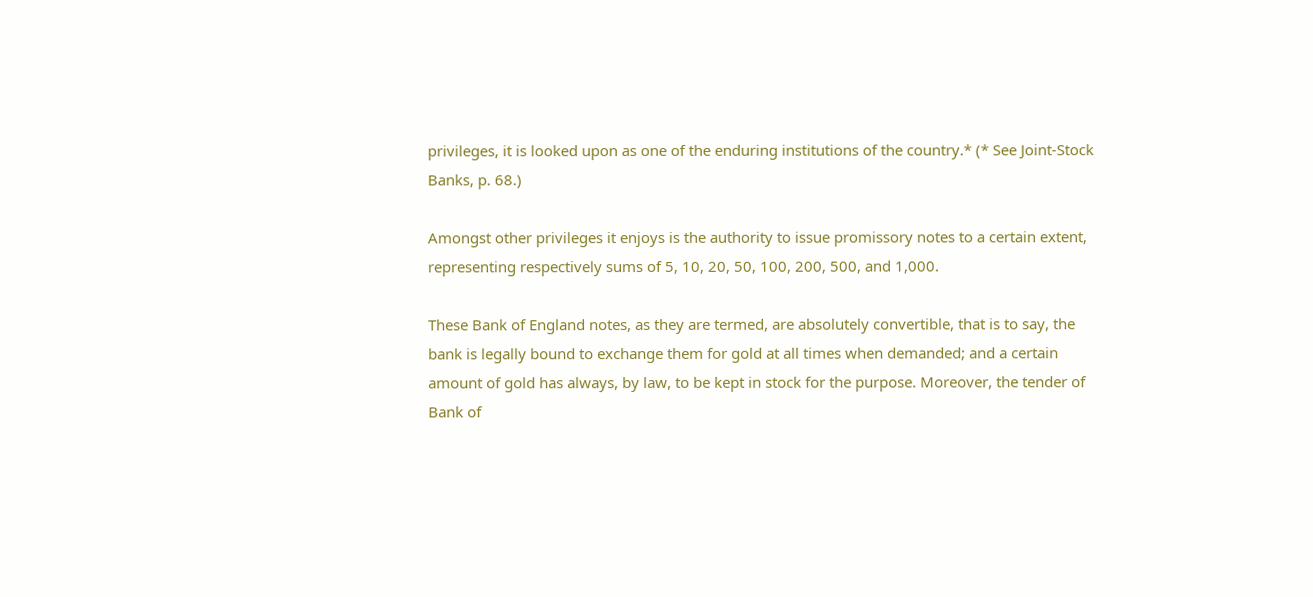privileges, it is looked upon as one of the enduring institutions of the country.* (* See Joint-Stock Banks, p. 68.)

Amongst other privileges it enjoys is the authority to issue promissory notes to a certain extent, representing respectively sums of 5, 10, 20, 50, 100, 200, 500, and 1,000.

These Bank of England notes, as they are termed, are absolutely convertible, that is to say, the bank is legally bound to exchange them for gold at all times when demanded; and a certain amount of gold has always, by law, to be kept in stock for the purpose. Moreover, the tender of Bank of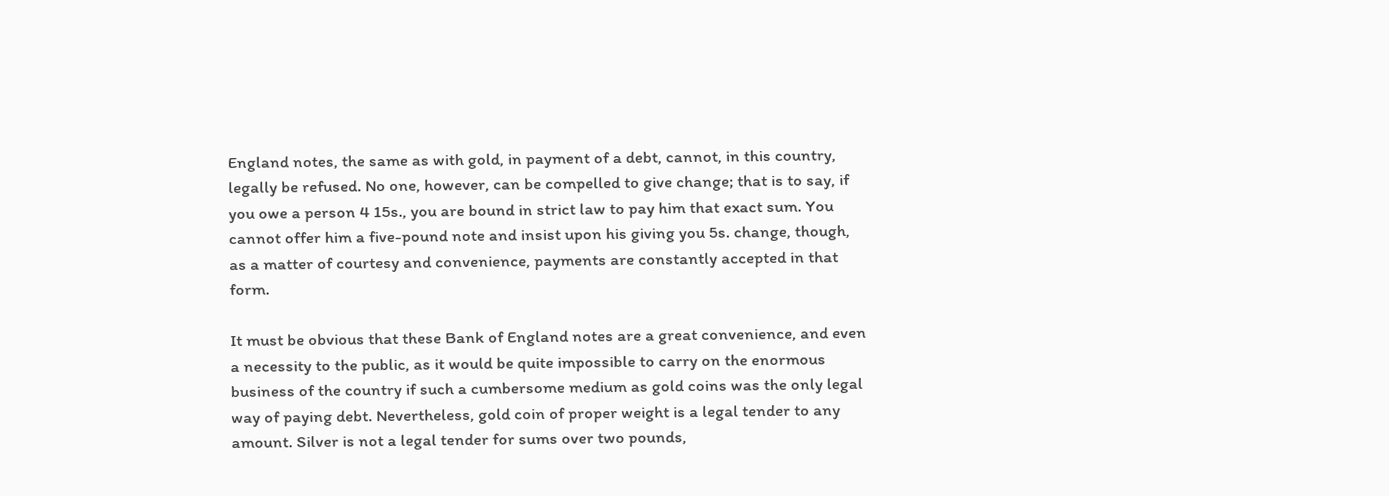England notes, the same as with gold, in payment of a debt, cannot, in this country, legally be refused. No one, however, can be compelled to give change; that is to say, if you owe a person 4 15s., you are bound in strict law to pay him that exact sum. You cannot offer him a five-pound note and insist upon his giving you 5s. change, though, as a matter of courtesy and convenience, payments are constantly accepted in that form.

It must be obvious that these Bank of England notes are a great convenience, and even a necessity to the public, as it would be quite impossible to carry on the enormous business of the country if such a cumbersome medium as gold coins was the only legal way of paying debt. Nevertheless, gold coin of proper weight is a legal tender to any amount. Silver is not a legal tender for sums over two pounds,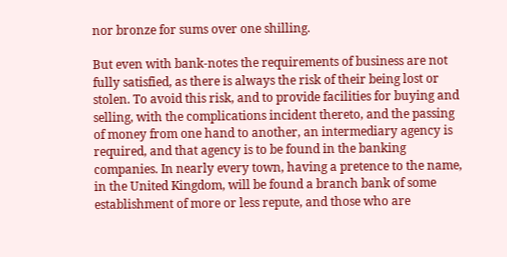nor bronze for sums over one shilling.

But even with bank-notes the requirements of business are not fully satisfied, as there is always the risk of their being lost or stolen. To avoid this risk, and to provide facilities for buying and selling, with the complications incident thereto, and the passing of money from one hand to another, an intermediary agency is required, and that agency is to be found in the banking companies. In nearly every town, having a pretence to the name, in the United Kingdom, will be found a branch bank of some establishment of more or less repute, and those who are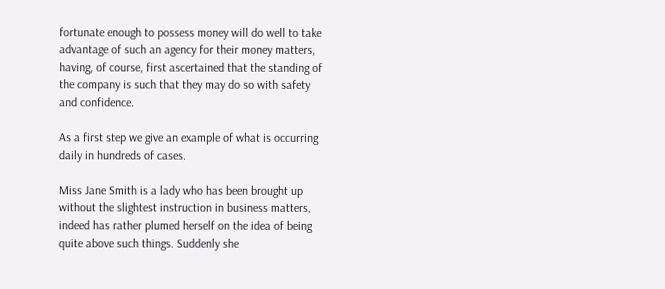fortunate enough to possess money will do well to take advantage of such an agency for their money matters, having, of course, first ascertained that the standing of the company is such that they may do so with safety and confidence.

As a first step we give an example of what is occurring daily in hundreds of cases.

Miss Jane Smith is a lady who has been brought up without the slightest instruction in business matters, indeed has rather plumed herself on the idea of being quite above such things. Suddenly she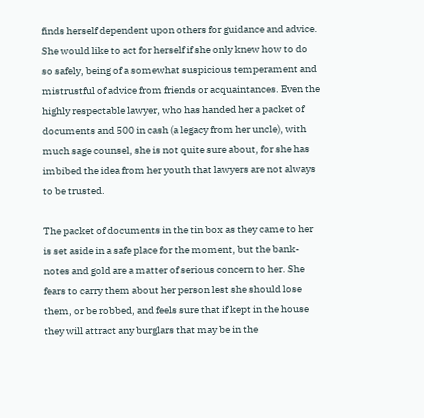finds herself dependent upon others for guidance and advice. She would like to act for herself if she only knew how to do so safely, being of a somewhat suspicious temperament and mistrustful of advice from friends or acquaintances. Even the highly respectable lawyer, who has handed her a packet of documents and 500 in cash (a legacy from her uncle), with much sage counsel, she is not quite sure about, for she has imbibed the idea from her youth that lawyers are not always to be trusted.

The packet of documents in the tin box as they came to her is set aside in a safe place for the moment, but the bank-notes and gold are a matter of serious concern to her. She fears to carry them about her person lest she should lose them, or be robbed, and feels sure that if kept in the house they will attract any burglars that may be in the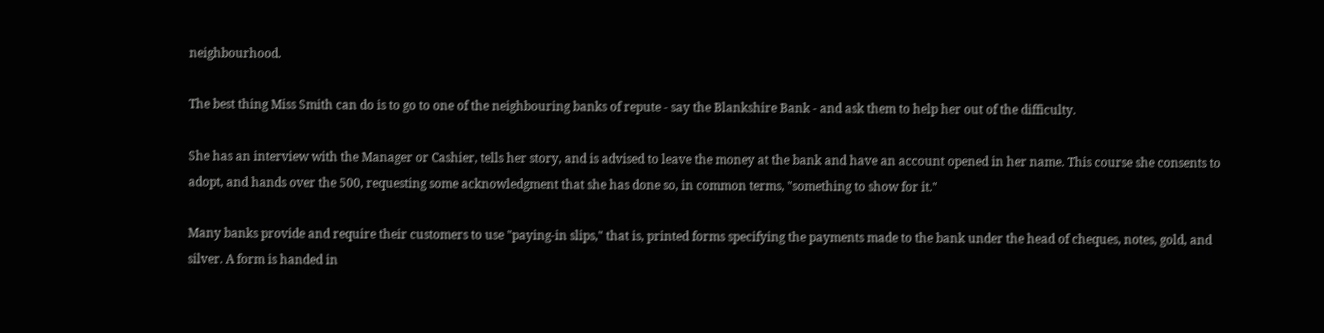neighbourhood.

The best thing Miss Smith can do is to go to one of the neighbouring banks of repute - say the Blankshire Bank - and ask them to help her out of the difficulty.

She has an interview with the Manager or Cashier, tells her story, and is advised to leave the money at the bank and have an account opened in her name. This course she consents to adopt, and hands over the 500, requesting some acknowledgment that she has done so, in common terms, "something to show for it."

Many banks provide and require their customers to use "paying-in slips," that is, printed forms specifying the payments made to the bank under the head of cheques, notes, gold, and silver. A form is handed in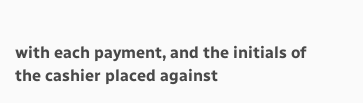with each payment, and the initials of the cashier placed against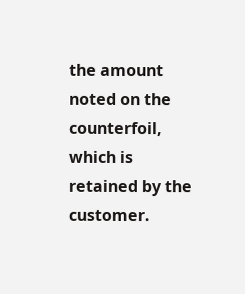the amount noted on the counterfoil, which is retained by the customer.